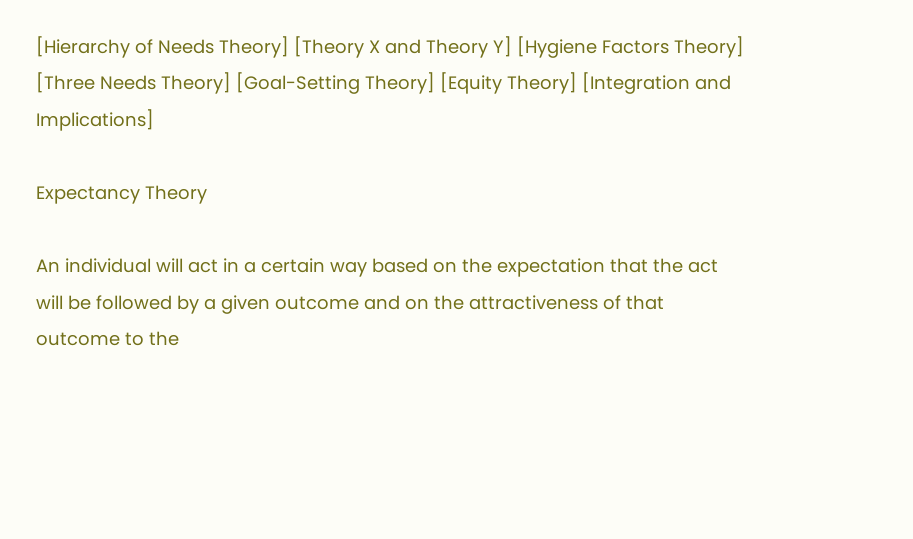[Hierarchy of Needs Theory] [Theory X and Theory Y] [Hygiene Factors Theory] [Three Needs Theory] [Goal-Setting Theory] [Equity Theory] [Integration and Implications]

Expectancy Theory

An individual will act in a certain way based on the expectation that the act will be followed by a given outcome and on the attractiveness of that outcome to the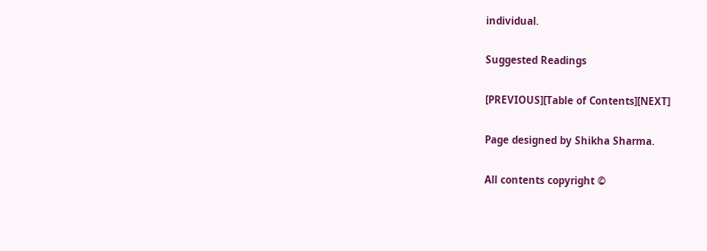individual.

Suggested Readings

[PREVIOUS][Table of Contents][NEXT]

Page designed by Shikha Sharma.

All contents copyright ©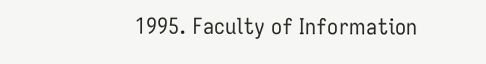1995. Faculty of Information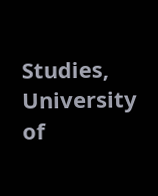Studies, University of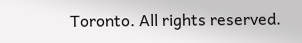Toronto. All rights reserved.